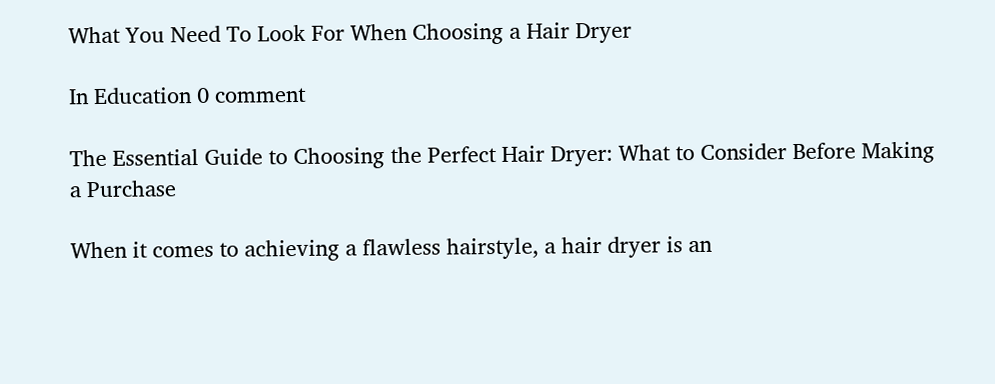What You Need To Look For When Choosing a Hair Dryer

In Education 0 comment

The Essential Guide to Choosing the Perfect Hair Dryer: What to Consider Before Making a Purchase

When it comes to achieving a flawless hairstyle, a hair dryer is an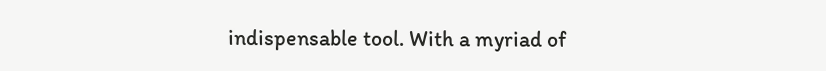indispensable tool. With a myriad of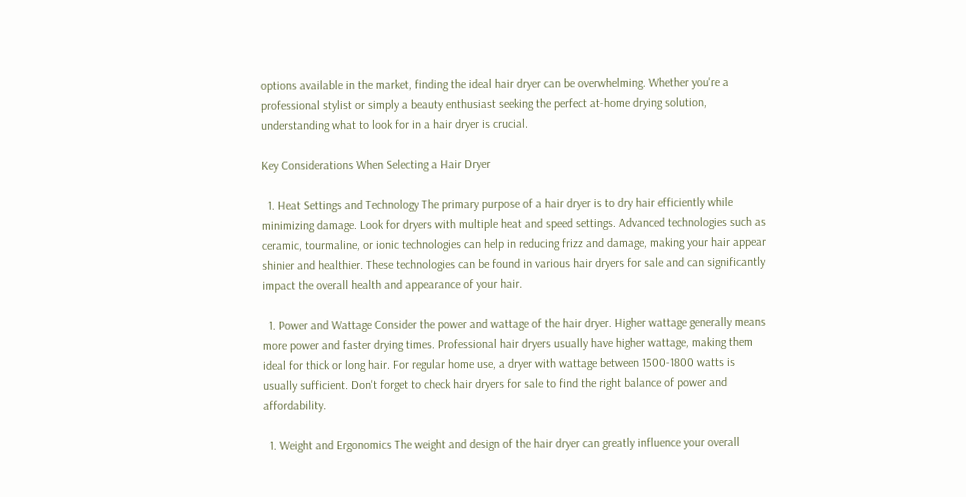options available in the market, finding the ideal hair dryer can be overwhelming. Whether you're a professional stylist or simply a beauty enthusiast seeking the perfect at-home drying solution, understanding what to look for in a hair dryer is crucial.

Key Considerations When Selecting a Hair Dryer

  1. Heat Settings and Technology The primary purpose of a hair dryer is to dry hair efficiently while minimizing damage. Look for dryers with multiple heat and speed settings. Advanced technologies such as ceramic, tourmaline, or ionic technologies can help in reducing frizz and damage, making your hair appear shinier and healthier. These technologies can be found in various hair dryers for sale and can significantly impact the overall health and appearance of your hair.

  1. Power and Wattage Consider the power and wattage of the hair dryer. Higher wattage generally means more power and faster drying times. Professional hair dryers usually have higher wattage, making them ideal for thick or long hair. For regular home use, a dryer with wattage between 1500-1800 watts is usually sufficient. Don't forget to check hair dryers for sale to find the right balance of power and affordability.

  1. Weight and Ergonomics The weight and design of the hair dryer can greatly influence your overall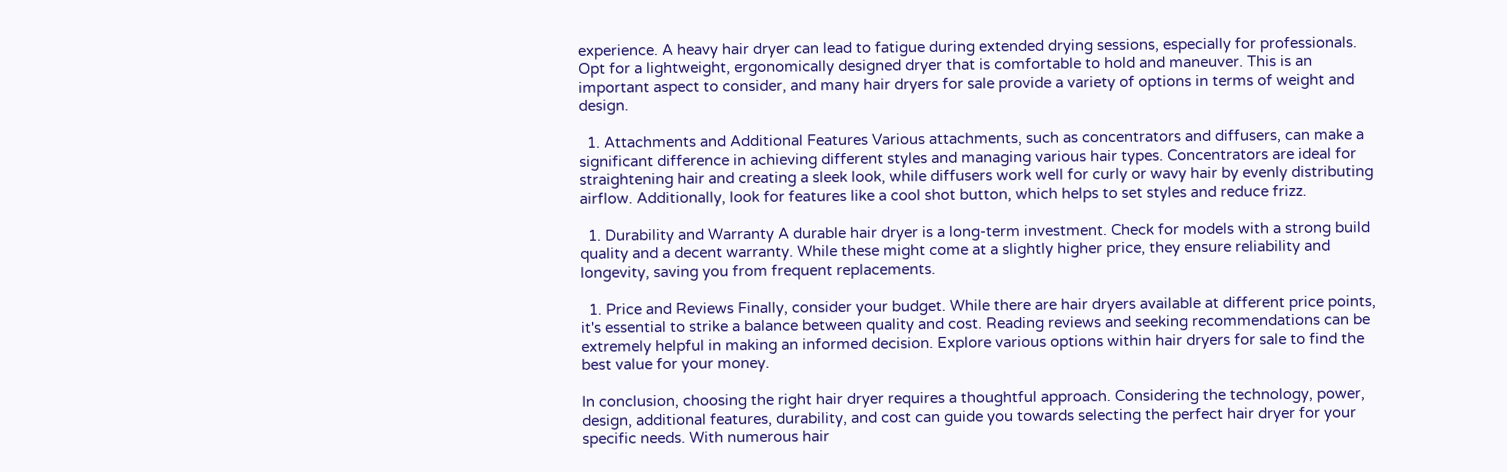experience. A heavy hair dryer can lead to fatigue during extended drying sessions, especially for professionals. Opt for a lightweight, ergonomically designed dryer that is comfortable to hold and maneuver. This is an important aspect to consider, and many hair dryers for sale provide a variety of options in terms of weight and design.

  1. Attachments and Additional Features Various attachments, such as concentrators and diffusers, can make a significant difference in achieving different styles and managing various hair types. Concentrators are ideal for straightening hair and creating a sleek look, while diffusers work well for curly or wavy hair by evenly distributing airflow. Additionally, look for features like a cool shot button, which helps to set styles and reduce frizz.

  1. Durability and Warranty A durable hair dryer is a long-term investment. Check for models with a strong build quality and a decent warranty. While these might come at a slightly higher price, they ensure reliability and longevity, saving you from frequent replacements.

  1. Price and Reviews Finally, consider your budget. While there are hair dryers available at different price points, it's essential to strike a balance between quality and cost. Reading reviews and seeking recommendations can be extremely helpful in making an informed decision. Explore various options within hair dryers for sale to find the best value for your money.

In conclusion, choosing the right hair dryer requires a thoughtful approach. Considering the technology, power, design, additional features, durability, and cost can guide you towards selecting the perfect hair dryer for your specific needs. With numerous hair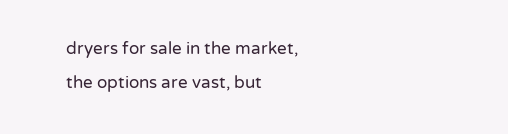dryers for sale in the market, the options are vast, but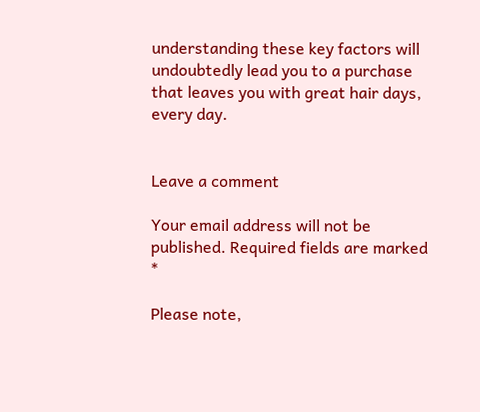understanding these key factors will undoubtedly lead you to a purchase that leaves you with great hair days, every day.


Leave a comment

Your email address will not be published. Required fields are marked *

Please note,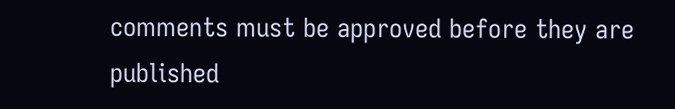comments must be approved before they are published